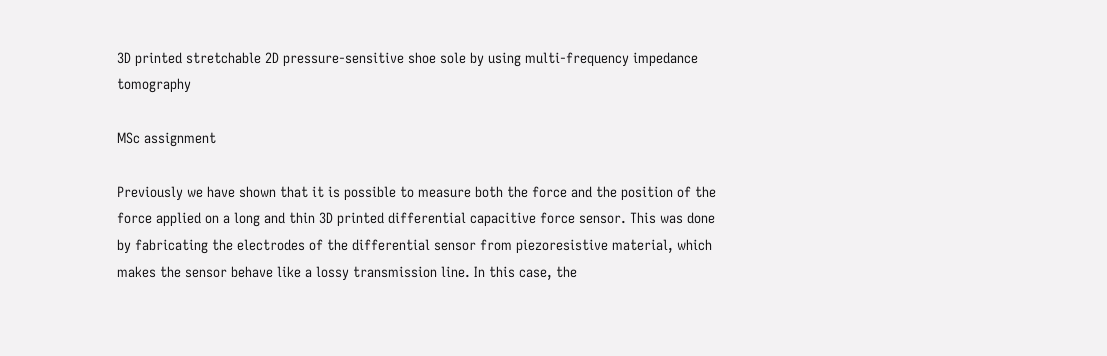3D printed stretchable 2D pressure-sensitive shoe sole by using multi-frequency impedance tomography

MSc assignment

Previously we have shown that it is possible to measure both the force and the position of the force applied on a long and thin 3D printed differential capacitive force sensor. This was done by fabricating the electrodes of the differential sensor from piezoresistive material, which makes the sensor behave like a lossy transmission line. In this case, the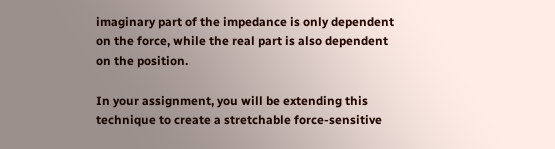imaginary part of the impedance is only dependent on the force, while the real part is also dependent on the position.

In your assignment, you will be extending this technique to create a stretchable force-sensitive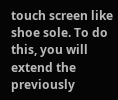touch screen like shoe sole. To do this, you will extend the previously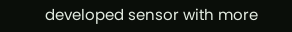developed sensor with more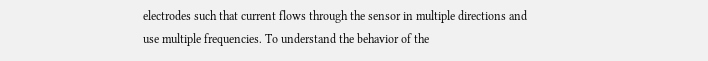electrodes such that current flows through the sensor in multiple directions and use multiple frequencies. To understand the behavior of the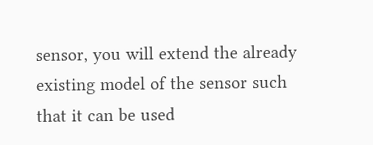sensor, you will extend the already existing model of the sensor such that it can be used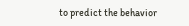to predict the behavior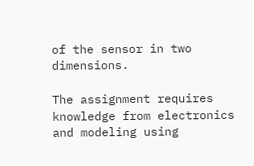of the sensor in two dimensions.

The assignment requires knowledge from electronics and modeling using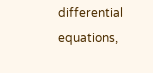differential equations,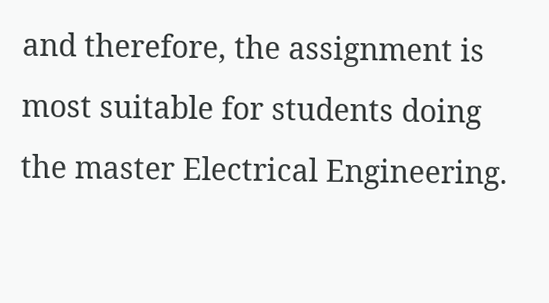and therefore, the assignment is most suitable for students doing the master Electrical Engineering.